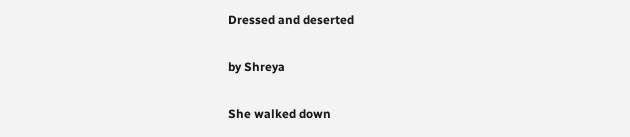Dressed and deserted

by Shreya

She walked down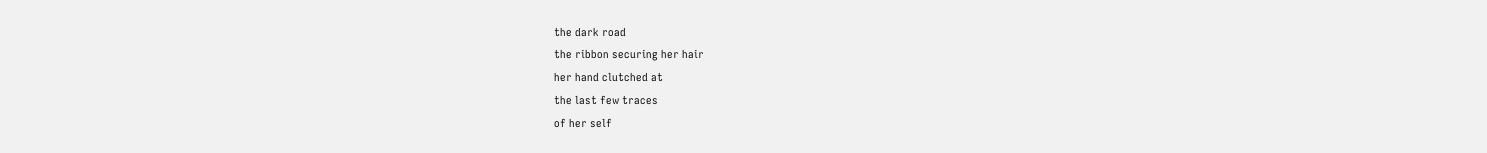the dark road
the ribbon securing her hair
her hand clutched at
the last few traces
of her self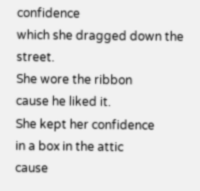confidence
which she dragged down the street.
She wore the ribbon
cause he liked it.
She kept her confidence
in a box in the attic
cause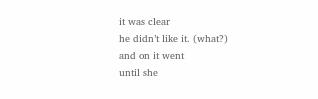it was clear
he didn’t like it. (what?)
and on it went
until she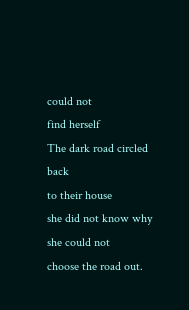could not
find herself
The dark road circled back
to their house
she did not know why
she could not
choose the road out.